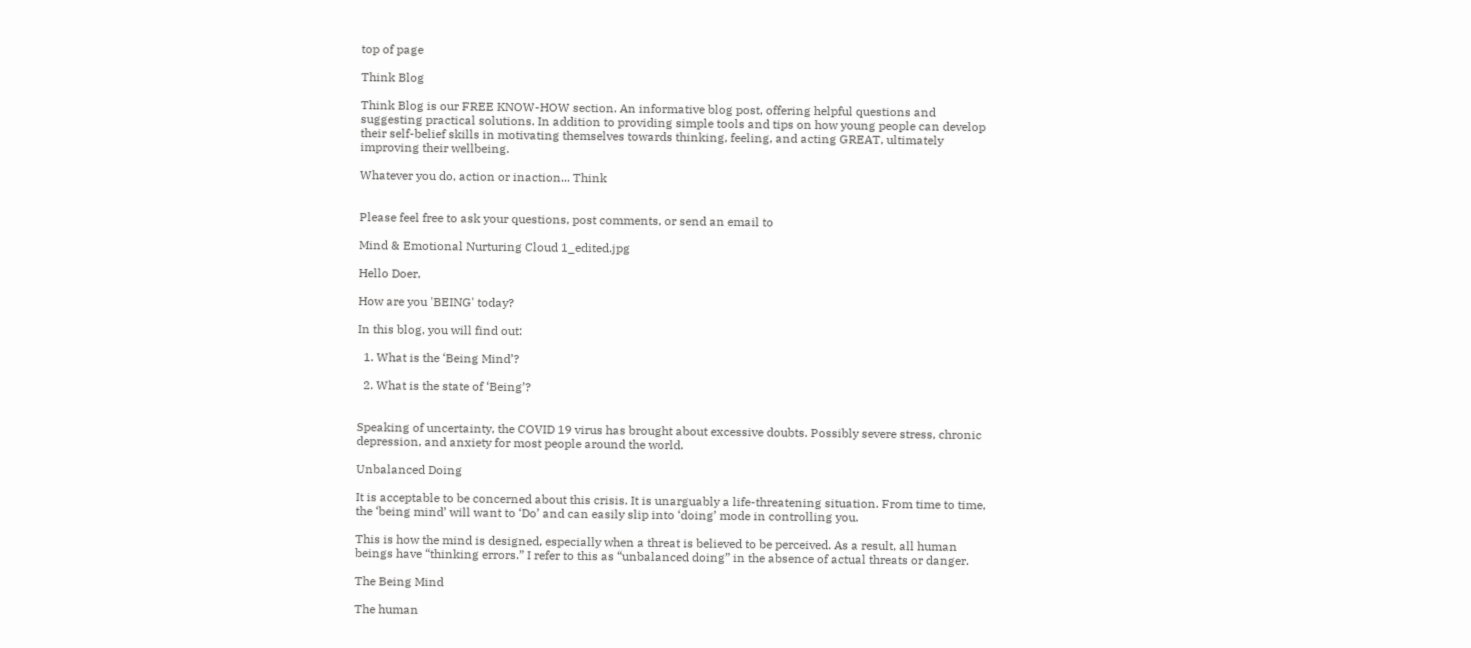top of page

Think Blog

Think Blog is our FREE KNOW-HOW section. An informative blog post, offering helpful questions and suggesting practical solutions. In addition to providing simple tools and tips on how young people can develop their self-belief skills in motivating themselves towards thinking, feeling, and acting GREAT, ultimately improving their wellbeing.

Whatever you do, action or inaction... Think


Please feel free to ask your questions, post comments, or send an email to

Mind & Emotional Nurturing Cloud 1_edited.jpg

Hello Doer,

How are you 'BEING' today?

In this blog, you will find out:

  1. What is the ‘Being Mind’?

  2. What is the state of ‘Being’?


Speaking of uncertainty, the COVID 19 virus has brought about excessive doubts. Possibly severe stress, chronic depression, and anxiety for most people around the world.

Unbalanced Doing

It is acceptable to be concerned about this crisis. It is unarguably a life-threatening situation. From time to time, the ‘being mind’ will want to ‘Do’ and can easily slip into ‘doing’ mode in controlling you.

This is how the mind is designed, especially when a threat is believed to be perceived. As a result, all human beings have “thinking errors.” I refer to this as “unbalanced doing” in the absence of actual threats or danger.

The Being Mind

The human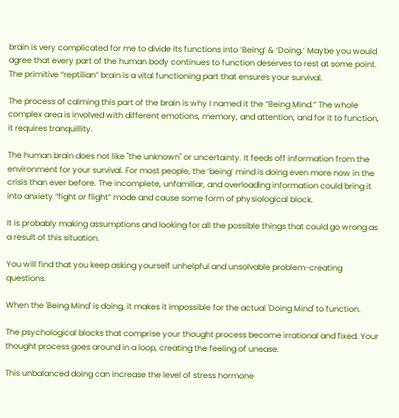brain is very complicated for me to divide its functions into ‘Being’ & ‘Doing.’ Maybe you would agree that every part of the human body continues to function deserves to rest at some point. The primitive “reptilian” brain is a vital functioning part that ensures your survival.

The process of calming this part of the brain is why I named it the “Being Mind.” The whole complex area is involved with different emotions, memory, and attention, and for it to function, it requires tranquillity.

The human brain does not like "the unknown" or uncertainty. It feeds off information from the environment for your survival. For most people, the ‘being’ mind is doing even more now in the crisis than ever before. The incomplete, unfamiliar, and overloading information could bring it into anxiety “fight or flight” mode and cause some form of physiological block.

It is probably making assumptions and looking for all the possible things that could go wrong as a result of this situation.

You will find that you keep asking yourself unhelpful and unsolvable problem-creating questions.

When the 'Being Mind' is doing, it makes it impossible for the actual 'Doing Mind' to function.

The psychological blocks that comprise your thought process become irrational and fixed. Your thought process goes around in a loop, creating the feeling of unease.

This unbalanced doing can increase the level of stress hormone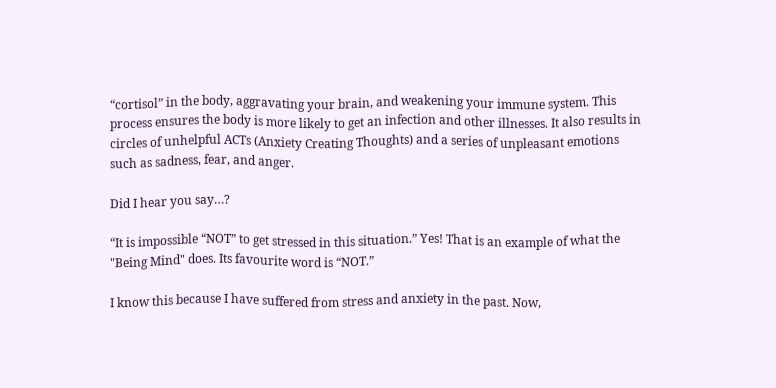“cortisol” in the body, aggravating your brain, and weakening your immune system. This process ensures the body is more likely to get an infection and other illnesses. It also results in circles of unhelpful ACTs (Anxiety Creating Thoughts) and a series of unpleasant emotions such as sadness, fear, and anger.

Did I hear you say…?

“It is impossible “NOT” to get stressed in this situation.” Yes! That is an example of what the "Being Mind" does. Its favourite word is “NOT.”

I know this because I have suffered from stress and anxiety in the past. Now,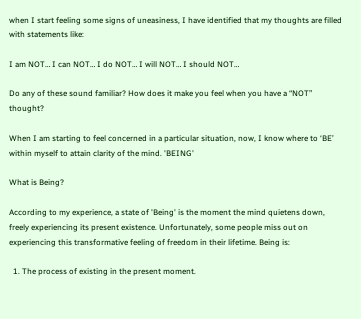when I start feeling some signs of uneasiness, I have identified that my thoughts are filled with statements like:

I am NOT… I can NOT… I do NOT… I will NOT… I should NOT…

Do any of these sound familiar? How does it make you feel when you have a “NOT” thought?

When I am starting to feel concerned in a particular situation, now, I know where to ‘BE’ within myself to attain clarity of the mind. 'BEING'

What is Being?

According to my experience, a state of 'Being' is the moment the mind quietens down, freely experiencing its present existence. Unfortunately, some people miss out on experiencing this transformative feeling of freedom in their lifetime. Being is:

  1. The process of existing in the present moment.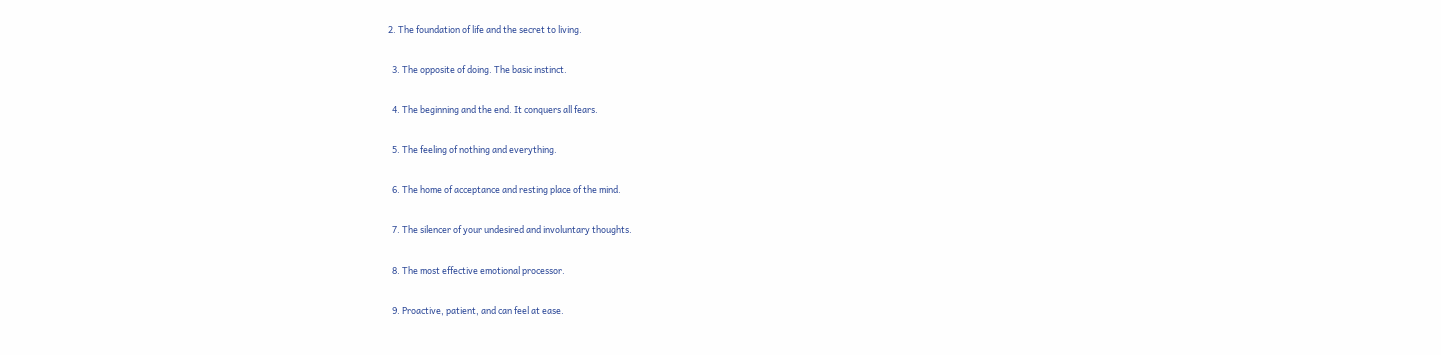2. The foundation of life and the secret to living.

  3. The opposite of doing. The basic instinct.

  4. The beginning and the end. It conquers all fears.

  5. The feeling of nothing and everything.

  6. The home of acceptance and resting place of the mind.

  7. The silencer of your undesired and involuntary thoughts.

  8. The most effective emotional processor.

  9. Proactive, patient, and can feel at ease.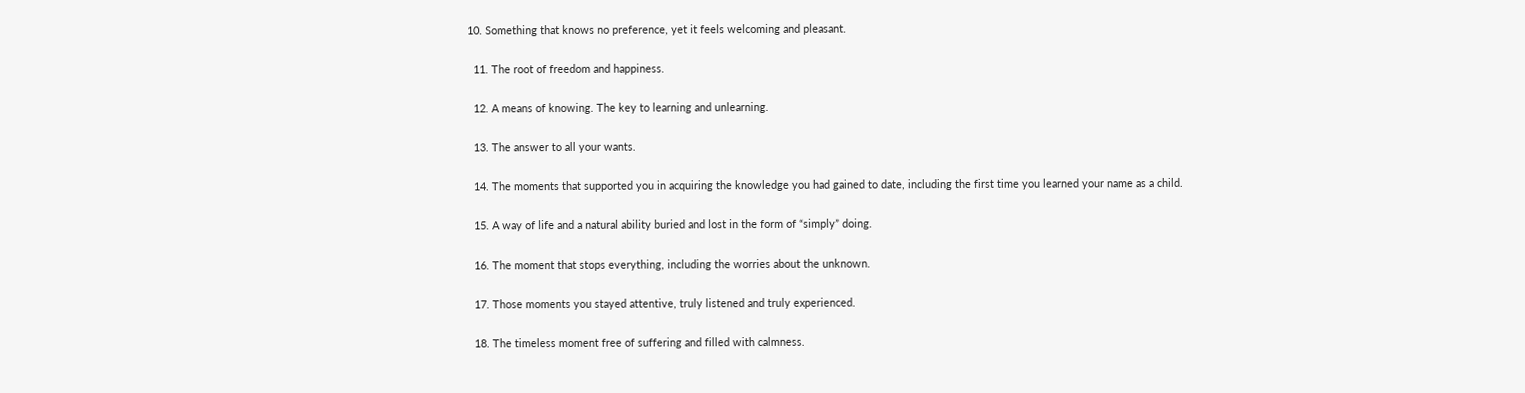10. Something that knows no preference, yet it feels welcoming and pleasant.

  11. The root of freedom and happiness.

  12. A means of knowing. The key to learning and unlearning.

  13. The answer to all your wants.

  14. The moments that supported you in acquiring the knowledge you had gained to date, including the first time you learned your name as a child.

  15. A way of life and a natural ability buried and lost in the form of “simply” doing.

  16. The moment that stops everything, including the worries about the unknown.

  17. Those moments you stayed attentive, truly listened and truly experienced.

  18. The timeless moment free of suffering and filled with calmness.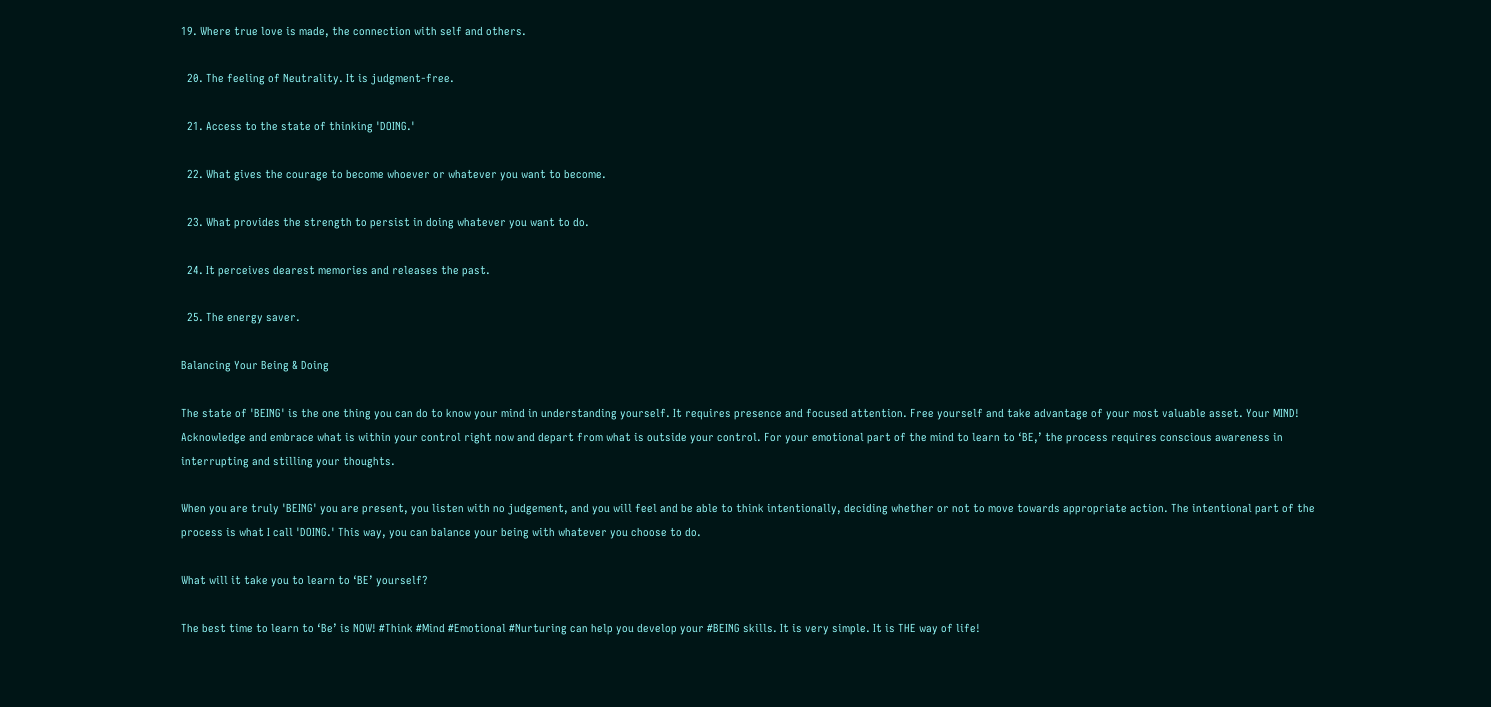19. Where true love is made, the connection with self and others.

  20. The feeling of Neutrality. It is judgment-free.

  21. Access to the state of thinking 'DOING.'

  22. What gives the courage to become whoever or whatever you want to become.

  23. What provides the strength to persist in doing whatever you want to do.

  24. It perceives dearest memories and releases the past.

  25. The energy saver.

Balancing Your Being & Doing

The state of 'BEING' is the one thing you can do to know your mind in understanding yourself. It requires presence and focused attention. Free yourself and take advantage of your most valuable asset. Your MIND! Acknowledge and embrace what is within your control right now and depart from what is outside your control. For your emotional part of the mind to learn to ‘BE,’ the process requires conscious awareness in interrupting and stilling your thoughts.

When you are truly 'BEING' you are present, you listen with no judgement, and you will feel and be able to think intentionally, deciding whether or not to move towards appropriate action. The intentional part of the process is what I call 'DOING.' This way, you can balance your being with whatever you choose to do.

What will it take you to learn to ‘BE’ yourself?

The best time to learn to ‘Be’ is NOW! #Think #Mind #Emotional #Nurturing can help you develop your #BEING skills. It is very simple. It is THE way of life!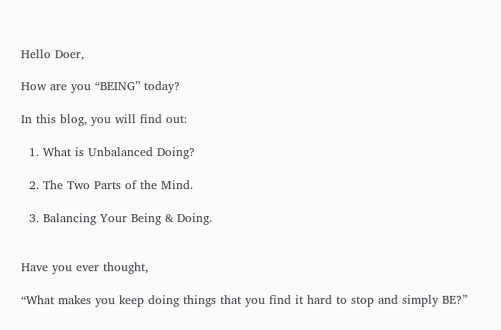Hello Doer,

How are you “BEING” today?

In this blog, you will find out:

  1. What is Unbalanced Doing?

  2. The Two Parts of the Mind.

  3. Balancing Your Being & Doing.


Have you ever thought,

“What makes you keep doing things that you find it hard to stop and simply BE?”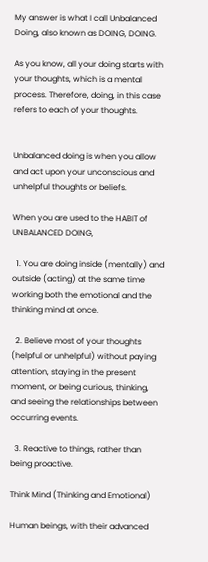My answer is what I call Unbalanced Doing, also known as DOING, DOING.

As you know, all your doing starts with your thoughts, which is a mental process. Therefore, doing, in this case refers to each of your thoughts.


Unbalanced doing is when you allow and act upon your unconscious and unhelpful thoughts or beliefs.

When you are used to the HABIT of UNBALANCED DOING,

  1. You are doing inside (mentally) and outside (acting) at the same time working both the emotional and the thinking mind at once.

  2. Believe most of your thoughts (helpful or unhelpful) without paying attention, staying in the present moment, or being curious, thinking, and seeing the relationships between occurring events.

  3. Reactive to things, rather than being proactive.

Think Mind (Thinking and Emotional)

Human beings, with their advanced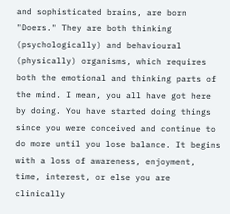and sophisticated brains, are born "Doers." They are both thinking (psychologically) and behavioural (physically) organisms, which requires both the emotional and thinking parts of the mind. I mean, you all have got here by doing. You have started doing things since you were conceived and continue to do more until you lose balance. It begins with a loss of awareness, enjoyment, time, interest, or else you are clinically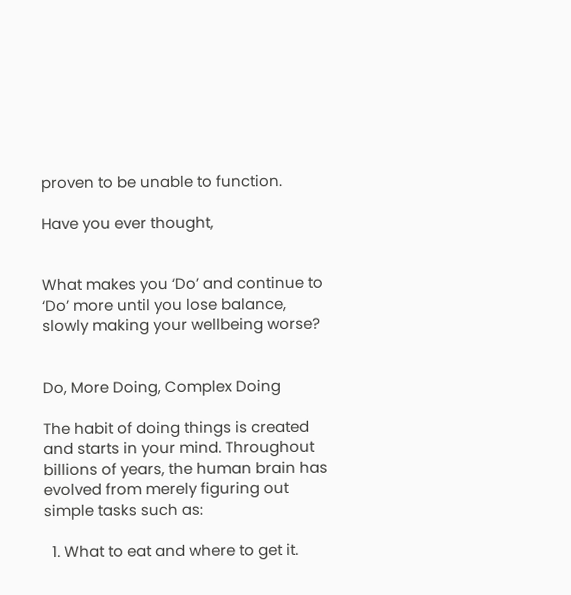proven to be unable to function.

Have you ever thought,


What makes you ‘Do’ and continue to ‘Do’ more until you lose balance, slowly making your wellbeing worse?


Do, More Doing, Complex Doing

The habit of doing things is created and starts in your mind. Throughout billions of years, the human brain has evolved from merely figuring out simple tasks such as:

  1. What to eat and where to get it.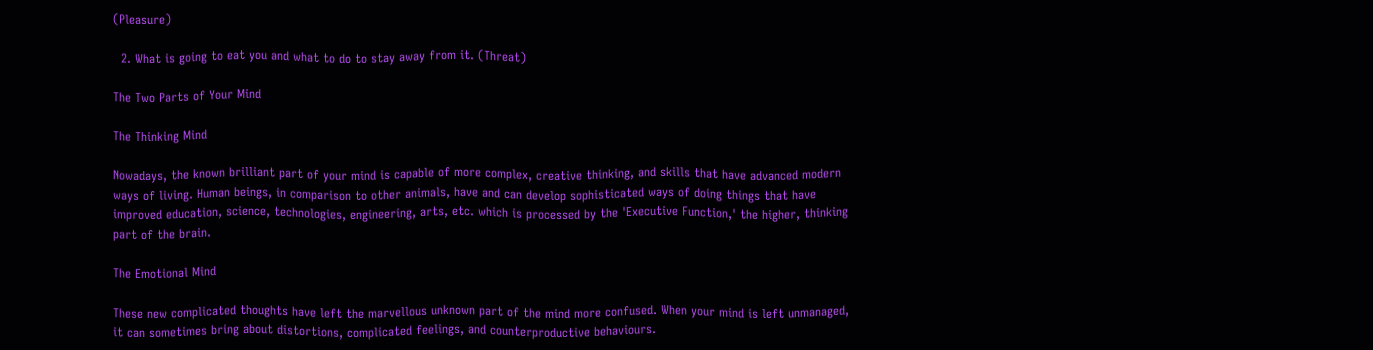(Pleasure)

  2. What is going to eat you and what to do to stay away from it. (Threat)

The Two Parts of Your Mind

The Thinking Mind

Nowadays, the known brilliant part of your mind is capable of more complex, creative thinking, and skills that have advanced modern ways of living. Human beings, in comparison to other animals, have and can develop sophisticated ways of doing things that have improved education, science, technologies, engineering, arts, etc. which is processed by the 'Executive Function,' the higher, thinking part of the brain.

The Emotional Mind

These new complicated thoughts have left the marvellous unknown part of the mind more confused. When your mind is left unmanaged, it can sometimes bring about distortions, complicated feelings, and counterproductive behaviours.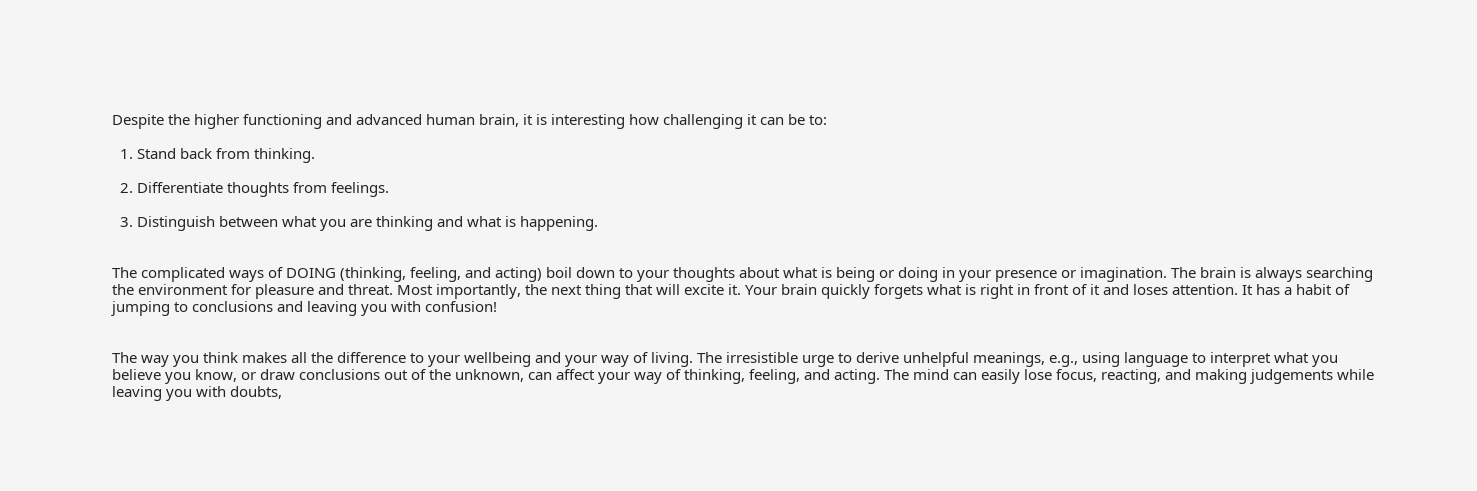Despite the higher functioning and advanced human brain, it is interesting how challenging it can be to:

  1. Stand back from thinking.

  2. Differentiate thoughts from feelings.

  3. Distinguish between what you are thinking and what is happening.


The complicated ways of DOING (thinking, feeling, and acting) boil down to your thoughts about what is being or doing in your presence or imagination. The brain is always searching the environment for pleasure and threat. Most importantly, the next thing that will excite it. Your brain quickly forgets what is right in front of it and loses attention. It has a habit of jumping to conclusions and leaving you with confusion!


The way you think makes all the difference to your wellbeing and your way of living. The irresistible urge to derive unhelpful meanings, e.g., using language to interpret what you believe you know, or draw conclusions out of the unknown, can affect your way of thinking, feeling, and acting. The mind can easily lose focus, reacting, and making judgements while leaving you with doubts,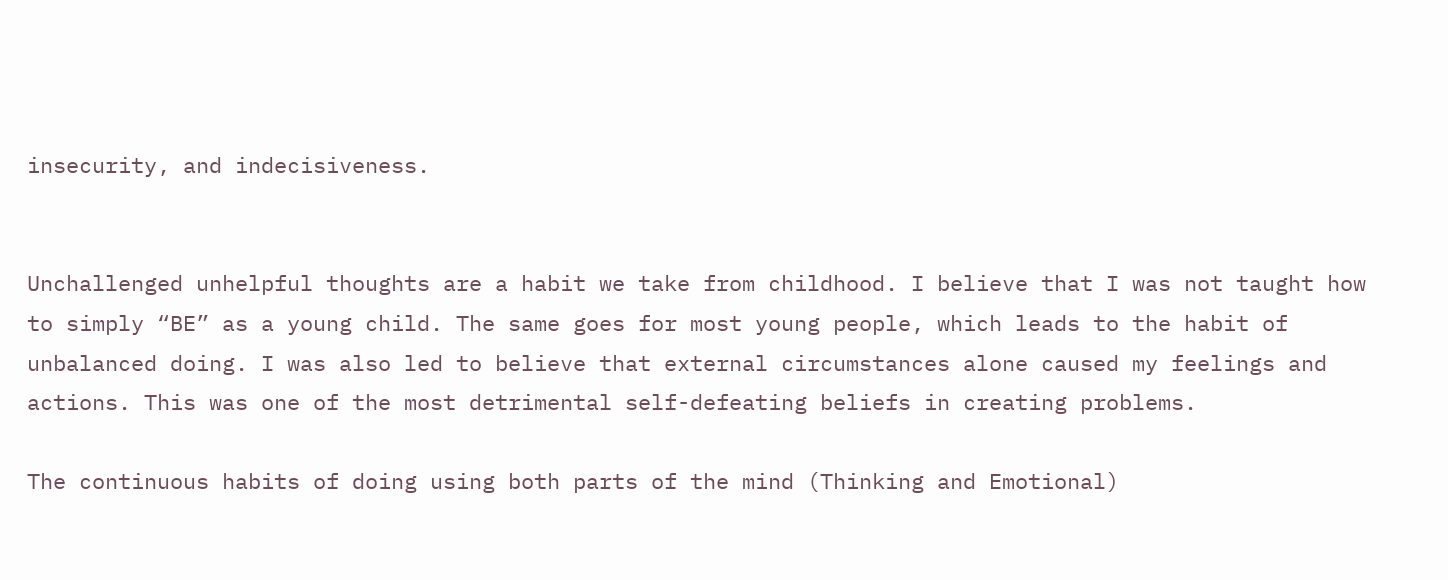insecurity, and indecisiveness.


Unchallenged unhelpful thoughts are a habit we take from childhood. I believe that I was not taught how to simply “BE” as a young child. The same goes for most young people, which leads to the habit of unbalanced doing. I was also led to believe that external circumstances alone caused my feelings and actions. This was one of the most detrimental self-defeating beliefs in creating problems.

The continuous habits of doing using both parts of the mind (Thinking and Emotional)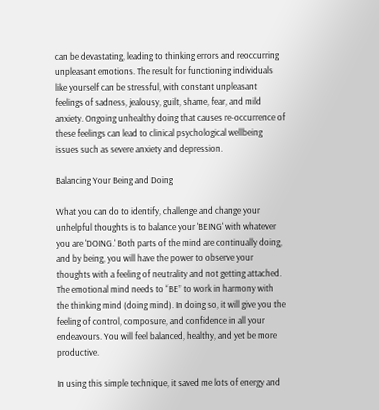can be devastating, leading to thinking errors and reoccurring unpleasant emotions. The result for functioning individuals like yourself can be stressful, with constant unpleasant feelings of sadness, jealousy, guilt, shame, fear, and mild anxiety. Ongoing unhealthy doing that causes re-occurrence of these feelings can lead to clinical psychological wellbeing issues such as severe anxiety and depression.

Balancing Your Being and Doing

What you can do to identify, challenge and change your unhelpful thoughts is to balance your 'BEING' with whatever you are 'DOING.' Both parts of the mind are continually doing, and by being, you will have the power to observe your thoughts with a feeling of neutrality and not getting attached. The emotional mind needs to “BE” to work in harmony with the thinking mind (doing mind). In doing so, it will give you the feeling of control, composure, and confidence in all your endeavours. You will feel balanced, healthy, and yet be more productive.

In using this simple technique, it saved me lots of energy and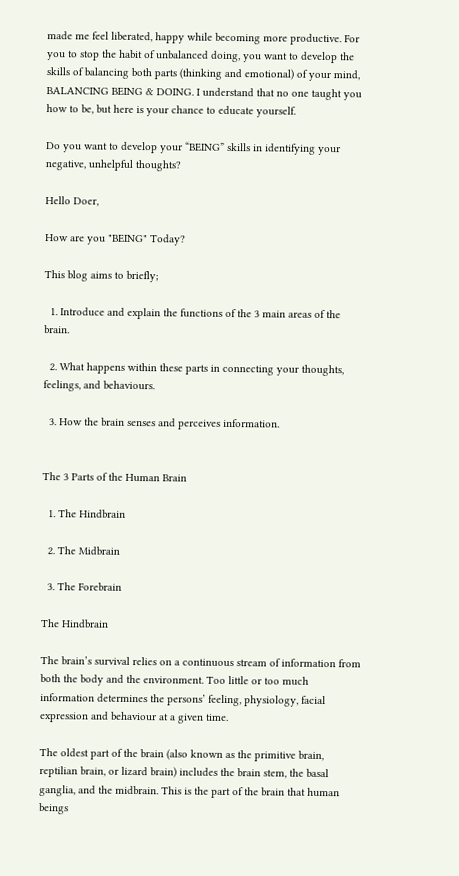made me feel liberated, happy while becoming more productive. For you to stop the habit of unbalanced doing, you want to develop the skills of balancing both parts (thinking and emotional) of your mind, BALANCING BEING & DOING. I understand that no one taught you how to be, but here is your chance to educate yourself.

Do you want to develop your “BEING” skills in identifying your negative, unhelpful thoughts?

Hello Doer,

How are you "BEING" Today?

This blog aims to briefly;

  1. Introduce and explain the functions of the 3 main areas of the brain.

  2. What happens within these parts in connecting your thoughts, feelings, and behaviours.

  3. How the brain senses and perceives information.


The 3 Parts of the Human Brain

  1. The Hindbrain

  2. The Midbrain

  3. The Forebrain

The Hindbrain

The brain’s survival relies on a continuous stream of information from both the body and the environment. Too little or too much information determines the persons’ feeling, physiology, facial expression and behaviour at a given time.

The oldest part of the brain (also known as the primitive brain, reptilian brain, or lizard brain) includes the brain stem, the basal ganglia, and the midbrain. This is the part of the brain that human beings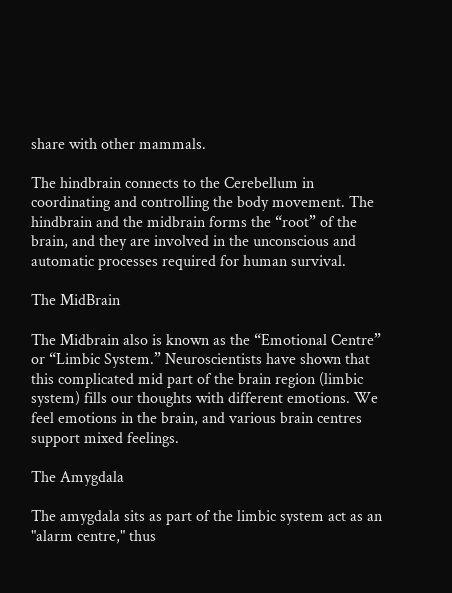share with other mammals.

The hindbrain connects to the Cerebellum in coordinating and controlling the body movement. The hindbrain and the midbrain forms the “root” of the brain, and they are involved in the unconscious and automatic processes required for human survival.

The MidBrain

The Midbrain also is known as the “Emotional Centre” or “Limbic System.” Neuroscientists have shown that this complicated mid part of the brain region (limbic system) fills our thoughts with different emotions. We feel emotions in the brain, and various brain centres support mixed feelings.

The Amygdala

The amygdala sits as part of the limbic system act as an "alarm centre," thus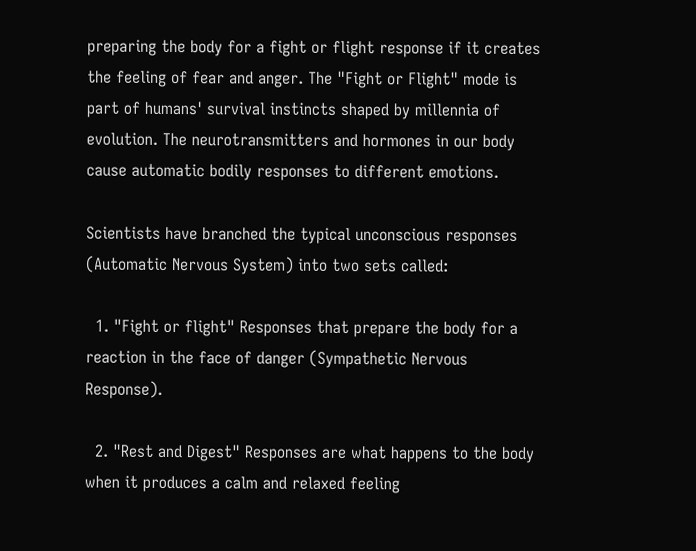preparing the body for a fight or flight response if it creates the feeling of fear and anger. The "Fight or Flight" mode is part of humans' survival instincts shaped by millennia of evolution. The neurotransmitters and hormones in our body cause automatic bodily responses to different emotions.

Scientists have branched the typical unconscious responses (Automatic Nervous System) into two sets called:

  1. "Fight or flight" Responses that prepare the body for a reaction in the face of danger (Sympathetic Nervous Response).

  2. "Rest and Digest" Responses are what happens to the body when it produces a calm and relaxed feeling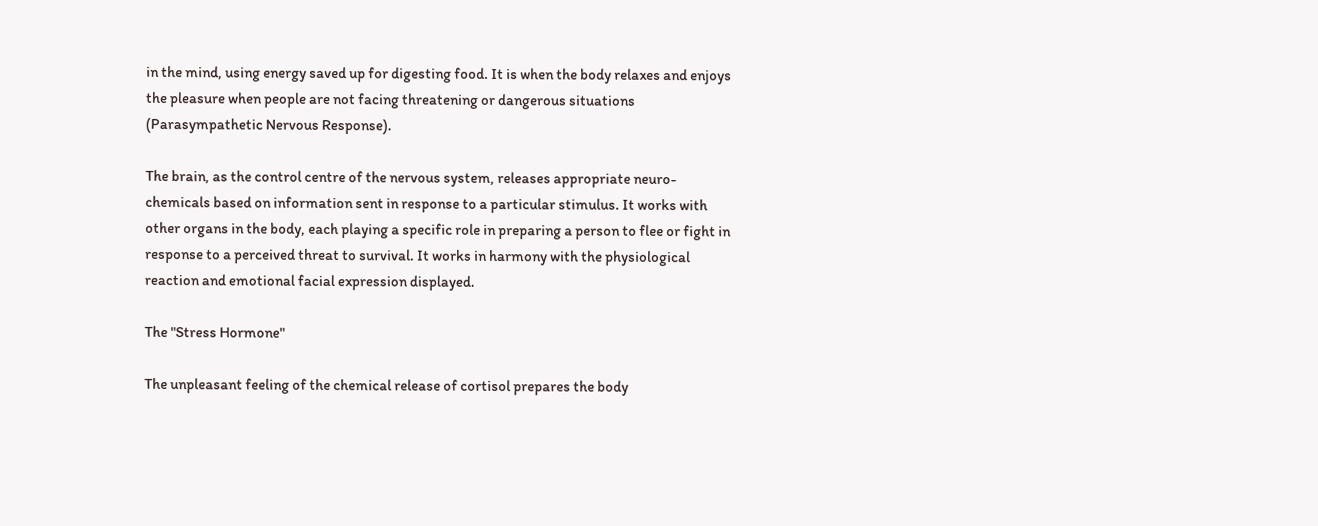in the mind, using energy saved up for digesting food. It is when the body relaxes and enjoys the pleasure when people are not facing threatening or dangerous situations (Parasympathetic Nervous Response).

The brain, as the control centre of the nervous system, releases appropriate neuro-chemicals based on information sent in response to a particular stimulus. It works with other organs in the body, each playing a specific role in preparing a person to flee or fight in response to a perceived threat to survival. It works in harmony with the physiological reaction and emotional facial expression displayed.

The "Stress Hormone"

The unpleasant feeling of the chemical release of cortisol prepares the body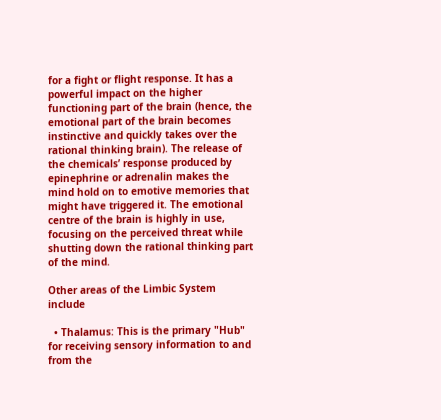for a fight or flight response. It has a powerful impact on the higher functioning part of the brain (hence, the emotional part of the brain becomes instinctive and quickly takes over the rational thinking brain). The release of the chemicals’ response produced by epinephrine or adrenalin makes the mind hold on to emotive memories that might have triggered it. The emotional centre of the brain is highly in use, focusing on the perceived threat while shutting down the rational thinking part of the mind.

Other areas of the Limbic System include

  • Thalamus: This is the primary "Hub" for receiving sensory information to and from the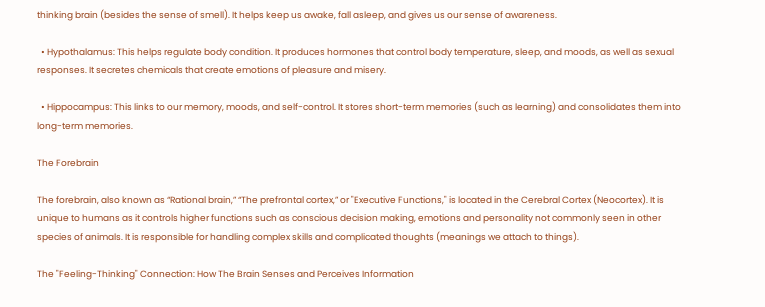thinking brain (besides the sense of smell). It helps keep us awake, fall asleep, and gives us our sense of awareness.

  • Hypothalamus: This helps regulate body condition. It produces hormones that control body temperature, sleep, and moods, as well as sexual responses. It secretes chemicals that create emotions of pleasure and misery.

  • Hippocampus: This links to our memory, moods, and self-control. It stores short-term memories (such as learning) and consolidates them into long-term memories.

The Forebrain

The forebrain, also known as “Rational brain,” “The prefrontal cortex,” or "Executive Functions," is located in the Cerebral Cortex (Neocortex). It is unique to humans as it controls higher functions such as conscious decision making, emotions and personality not commonly seen in other species of animals. It is responsible for handling complex skills and complicated thoughts (meanings we attach to things).

The "Feeling-Thinking" Connection: How The Brain Senses and Perceives Information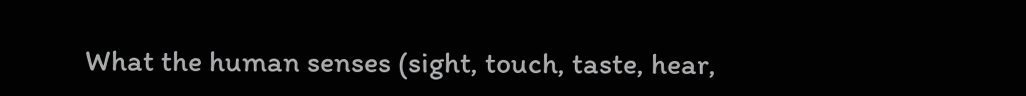What the human senses (sight, touch, taste, hear,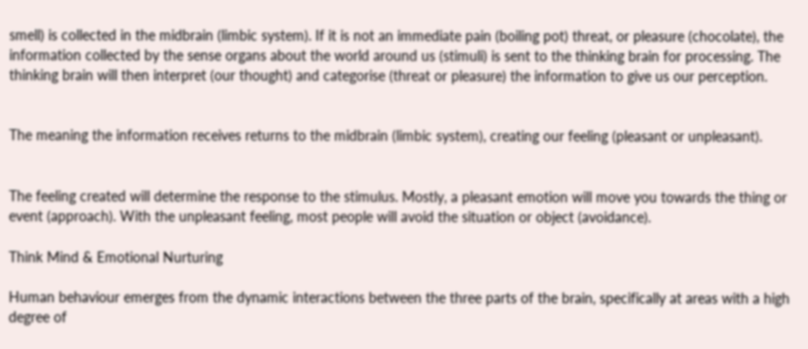smell) is collected in the midbrain (limbic system). If it is not an immediate pain (boiling pot) threat, or pleasure (chocolate), the information collected by the sense organs about the world around us (stimuli) is sent to the thinking brain for processing. The thinking brain will then interpret (our thought) and categorise (threat or pleasure) the information to give us our perception.


The meaning the information receives returns to the midbrain (limbic system), creating our feeling (pleasant or unpleasant).


The feeling created will determine the response to the stimulus. Mostly, a pleasant emotion will move you towards the thing or event (approach). With the unpleasant feeling, most people will avoid the situation or object (avoidance).

Think Mind & Emotional Nurturing

Human behaviour emerges from the dynamic interactions between the three parts of the brain, specifically at areas with a high degree of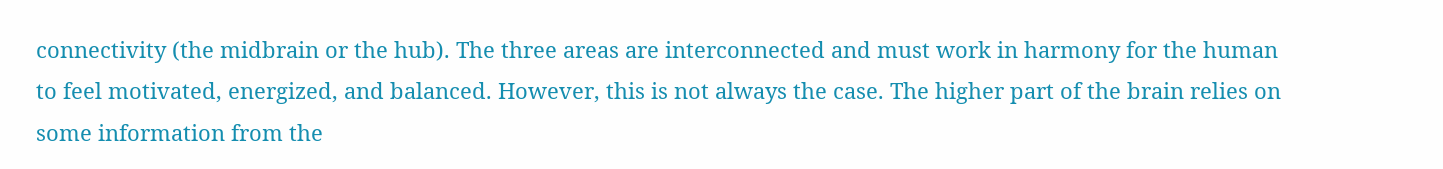connectivity (the midbrain or the hub). The three areas are interconnected and must work in harmony for the human to feel motivated, energized, and balanced. However, this is not always the case. The higher part of the brain relies on some information from the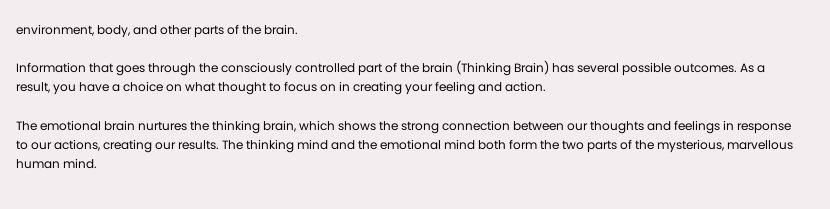environment, body, and other parts of the brain.

Information that goes through the consciously controlled part of the brain (Thinking Brain) has several possible outcomes. As a result, you have a choice on what thought to focus on in creating your feeling and action.

The emotional brain nurtures the thinking brain, which shows the strong connection between our thoughts and feelings in response to our actions, creating our results. The thinking mind and the emotional mind both form the two parts of the mysterious, marvellous human mind.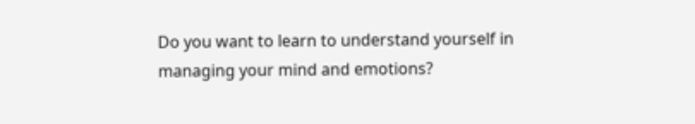Do you want to learn to understand yourself in managing your mind and emotions?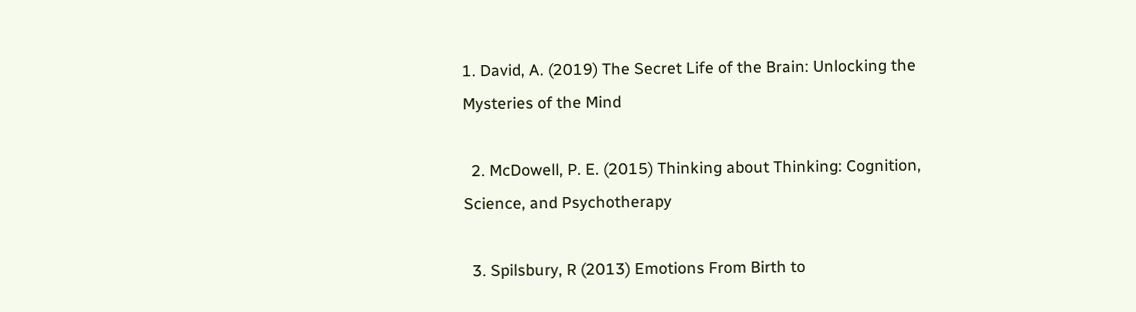1. David, A. (2019) The Secret Life of the Brain: Unlocking the Mysteries of the Mind

  2. McDowell, P. E. (2015) Thinking about Thinking: Cognition, Science, and Psychotherapy

  3. Spilsbury, R (2013) Emotions From Birth to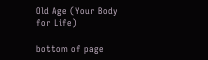Old Age (Your Body for Life)

bottom of page